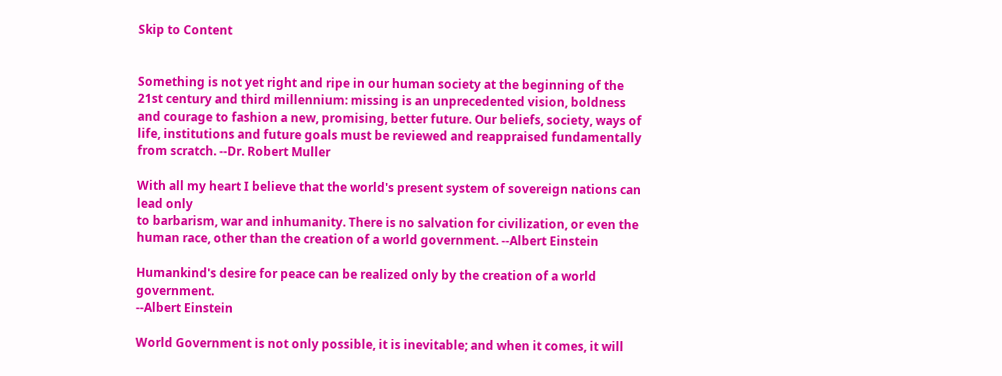Skip to Content


Something is not yet right and ripe in our human society at the beginning of the 21st century and third millennium: missing is an unprecedented vision, boldness and courage to fashion a new, promising, better future. Our beliefs, society, ways of life, institutions and future goals must be reviewed and reappraised fundamentally from scratch. --Dr. Robert Muller

With all my heart I believe that the world's present system of sovereign nations can lead only
to barbarism, war and inhumanity. There is no salvation for civilization, or even the human race, other than the creation of a world government. --Albert Einstein

Humankind's desire for peace can be realized only by the creation of a world government.
--Albert Einstein

World Government is not only possible, it is inevitable; and when it comes, it will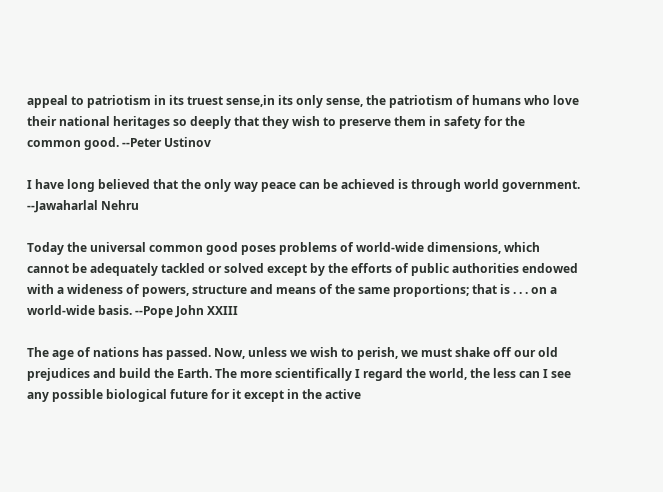appeal to patriotism in its truest sense,in its only sense, the patriotism of humans who love their national heritages so deeply that they wish to preserve them in safety for the common good. --Peter Ustinov

I have long believed that the only way peace can be achieved is through world government. --Jawaharlal Nehru

Today the universal common good poses problems of world-wide dimensions, which cannot be adequately tackled or solved except by the efforts of public authorities endowed with a wideness of powers, structure and means of the same proportions; that is . . . on a world-wide basis. --Pope John XXIII

The age of nations has passed. Now, unless we wish to perish, we must shake off our old prejudices and build the Earth. The more scientifically I regard the world, the less can I see any possible biological future for it except in the active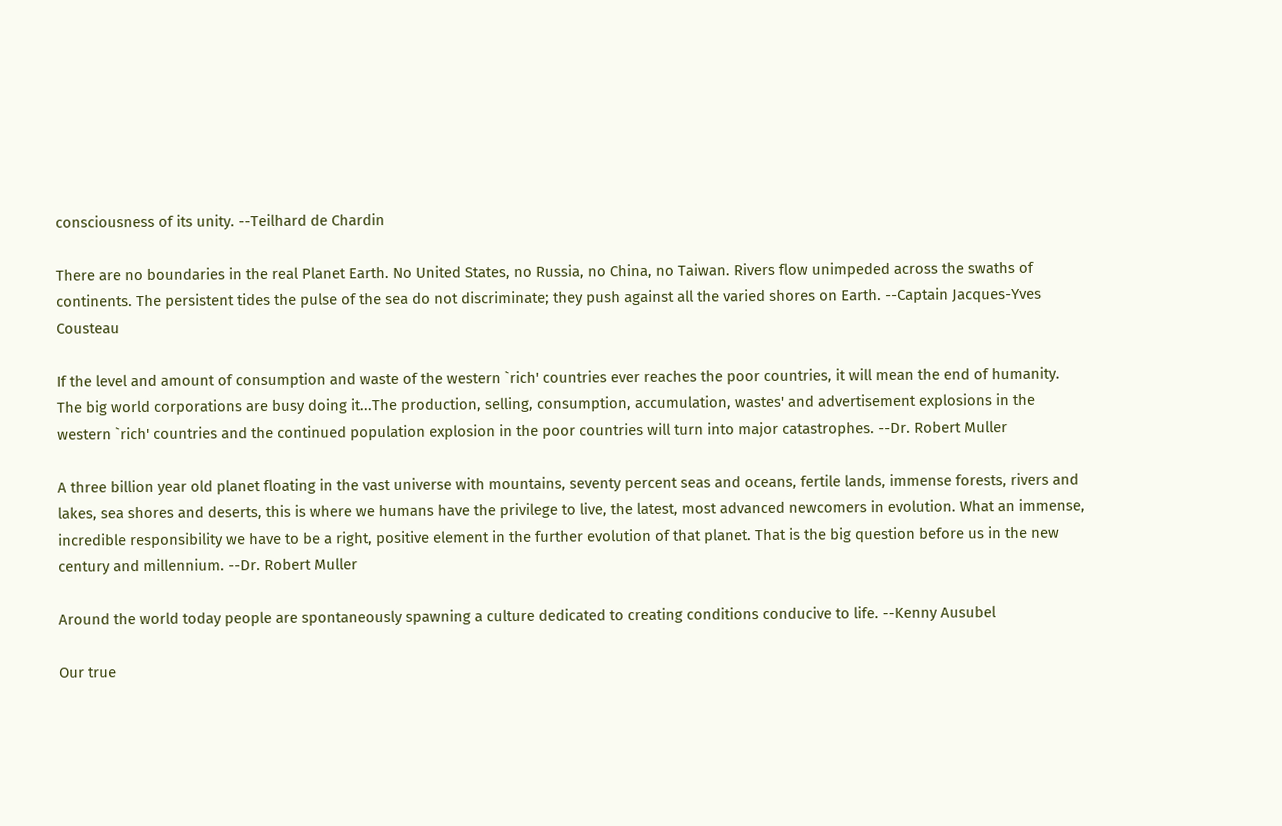consciousness of its unity. --Teilhard de Chardin

There are no boundaries in the real Planet Earth. No United States, no Russia, no China, no Taiwan. Rivers flow unimpeded across the swaths of continents. The persistent tides the pulse of the sea do not discriminate; they push against all the varied shores on Earth. --Captain Jacques-Yves Cousteau

If the level and amount of consumption and waste of the western `rich' countries ever reaches the poor countries, it will mean the end of humanity. The big world corporations are busy doing it...The production, selling, consumption, accumulation, wastes' and advertisement explosions in the western `rich' countries and the continued population explosion in the poor countries will turn into major catastrophes. --Dr. Robert Muller

A three billion year old planet floating in the vast universe with mountains, seventy percent seas and oceans, fertile lands, immense forests, rivers and lakes, sea shores and deserts, this is where we humans have the privilege to live, the latest, most advanced newcomers in evolution. What an immense, incredible responsibility we have to be a right, positive element in the further evolution of that planet. That is the big question before us in the new century and millennium. --Dr. Robert Muller

Around the world today people are spontaneously spawning a culture dedicated to creating conditions conducive to life. --Kenny Ausubel

Our true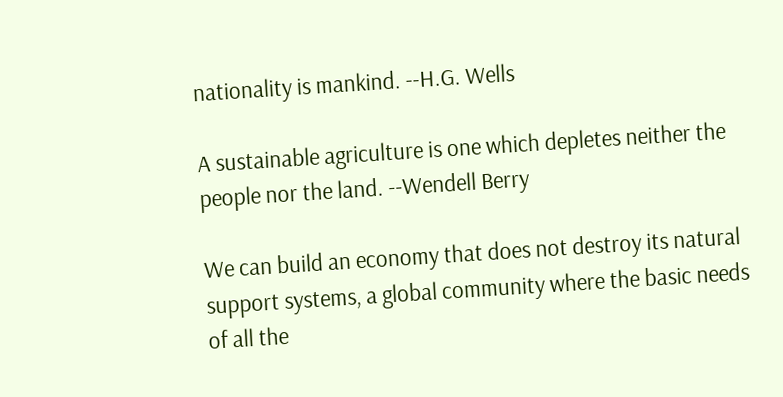nationality is mankind. --H.G. Wells

A sustainable agriculture is one which depletes neither the people nor the land. --Wendell Berry

We can build an economy that does not destroy its natural support systems, a global community where the basic needs of all the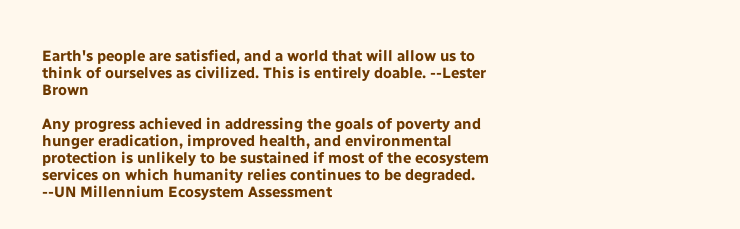Earth's people are satisfied, and a world that will allow us to think of ourselves as civilized. This is entirely doable. --Lester Brown

Any progress achieved in addressing the goals of poverty and hunger eradication, improved health, and environmental protection is unlikely to be sustained if most of the ecosystem services on which humanity relies continues to be degraded. --UN Millennium Ecosystem Assessment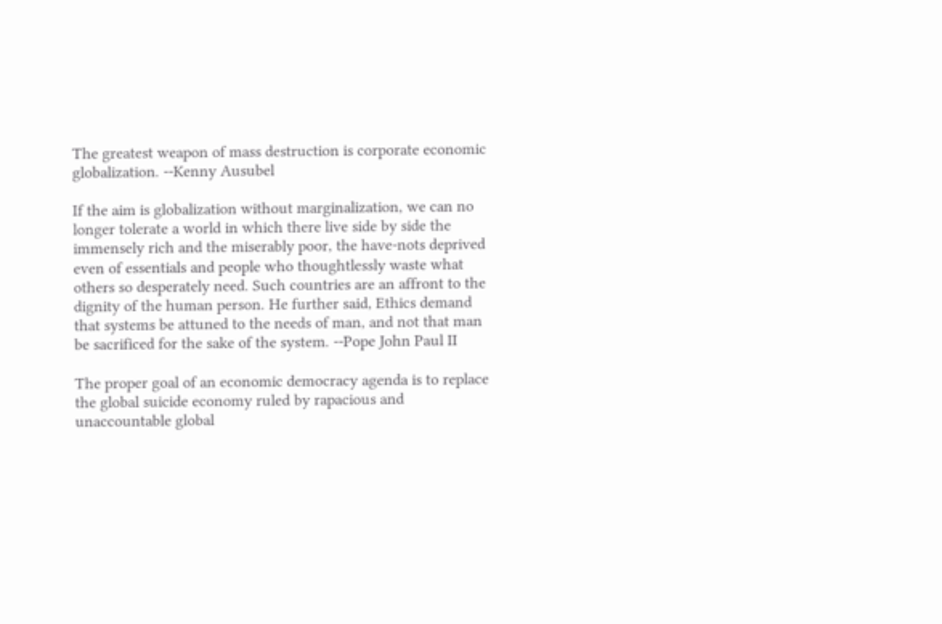The greatest weapon of mass destruction is corporate economic globalization. --Kenny Ausubel

If the aim is globalization without marginalization, we can no longer tolerate a world in which there live side by side the immensely rich and the miserably poor, the have-nots deprived even of essentials and people who thoughtlessly waste what others so desperately need. Such countries are an affront to the dignity of the human person. He further said, Ethics demand that systems be attuned to the needs of man, and not that man be sacrificed for the sake of the system. --Pope John Paul II

The proper goal of an economic democracy agenda is to replace the global suicide economy ruled by rapacious and unaccountable global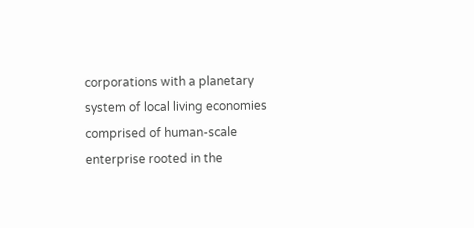corporations with a planetary system of local living economies comprised of human-scale enterprise rooted in the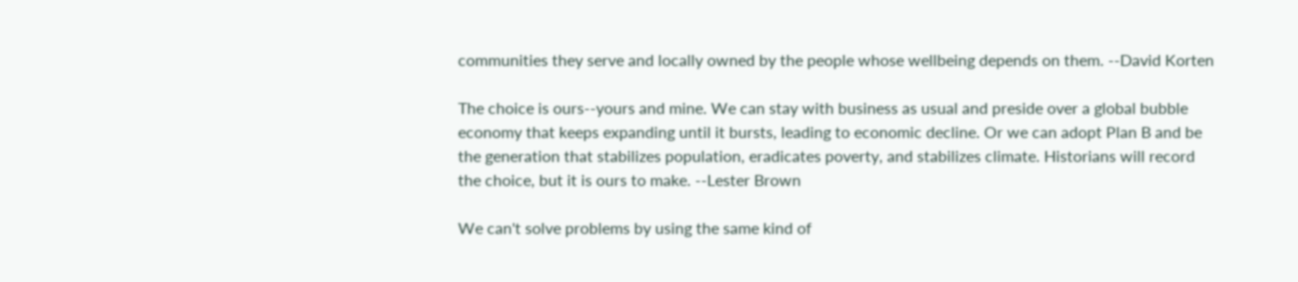communities they serve and locally owned by the people whose wellbeing depends on them. --David Korten

The choice is ours--yours and mine. We can stay with business as usual and preside over a global bubble economy that keeps expanding until it bursts, leading to economic decline. Or we can adopt Plan B and be the generation that stabilizes population, eradicates poverty, and stabilizes climate. Historians will record the choice, but it is ours to make. --Lester Brown

We can't solve problems by using the same kind of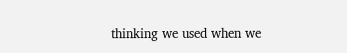thinking we used when we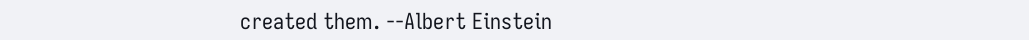created them. --Albert Einstein